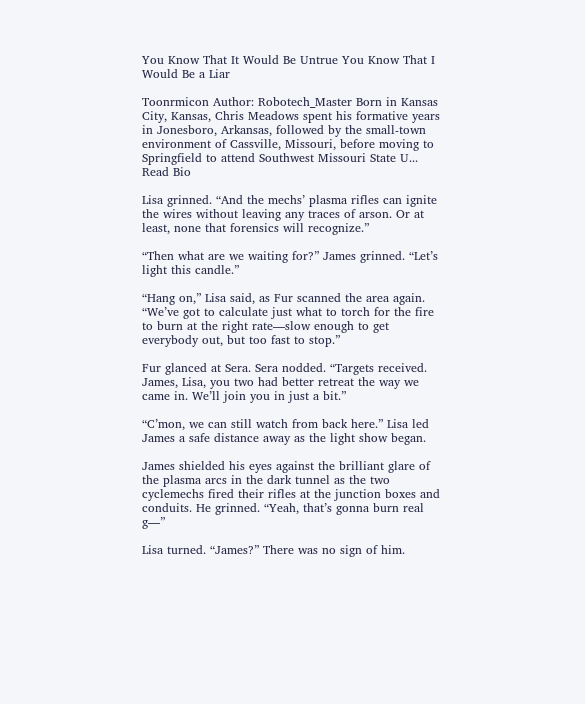You Know That It Would Be Untrue You Know That I Would Be a Liar

Toonrmicon Author: Robotech_Master Born in Kansas City, Kansas, Chris Meadows spent his formative years in Jonesboro, Arkansas, followed by the small-town environment of Cassville, Missouri, before moving to Springfield to attend Southwest Missouri State U... Read Bio

Lisa grinned. “And the mechs’ plasma rifles can ignite the wires without leaving any traces of arson. Or at least, none that forensics will recognize.”

“Then what are we waiting for?” James grinned. “Let’s light this candle.”

“Hang on,” Lisa said, as Fur scanned the area again. “We’ve got to calculate just what to torch for the fire to burn at the right rate—slow enough to get everybody out, but too fast to stop.”

Fur glanced at Sera. Sera nodded. “Targets received. James, Lisa, you two had better retreat the way we came in. We’ll join you in just a bit.”

“C’mon, we can still watch from back here.” Lisa led James a safe distance away as the light show began.

James shielded his eyes against the brilliant glare of the plasma arcs in the dark tunnel as the two cyclemechs fired their rifles at the junction boxes and conduits. He grinned. “Yeah, that’s gonna burn real g—”

Lisa turned. “James?” There was no sign of him.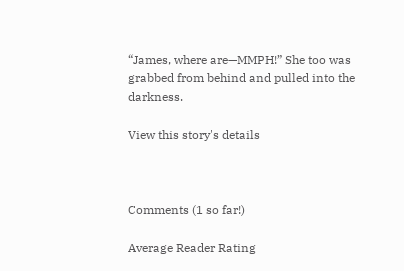“James, where are—MMPH!” She too was grabbed from behind and pulled into the darkness.

View this story's details



Comments (1 so far!)

Average Reader Rating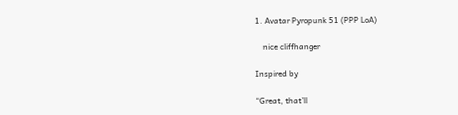1. Avatar Pyropunk 51 (PPP LoA)

    nice cliffhanger

Inspired by

“Great, that’ll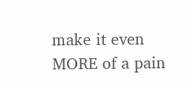make it even MORE of a pain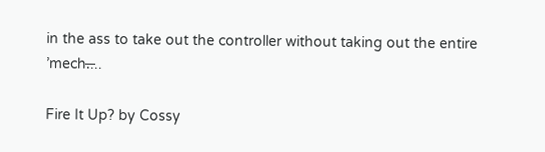in the ass to take out the controller without taking out the entire ’mech.̶...

Fire It Up? by Cossy